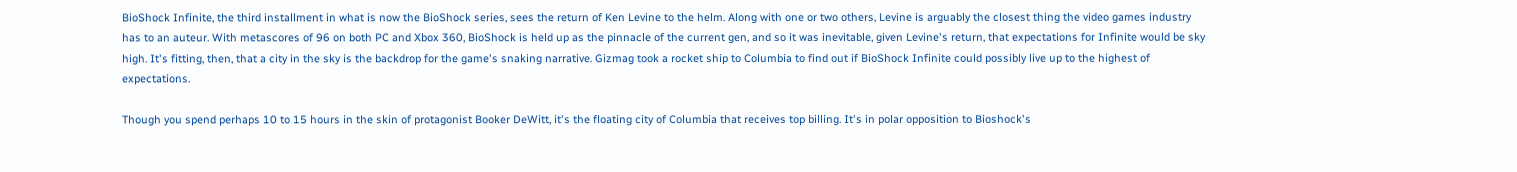BioShock Infinite, the third installment in what is now the BioShock series, sees the return of Ken Levine to the helm. Along with one or two others, Levine is arguably the closest thing the video games industry has to an auteur. With metascores of 96 on both PC and Xbox 360, BioShock is held up as the pinnacle of the current gen, and so it was inevitable, given Levine's return, that expectations for Infinite would be sky high. It's fitting, then, that a city in the sky is the backdrop for the game's snaking narrative. Gizmag took a rocket ship to Columbia to find out if BioShock Infinite could possibly live up to the highest of expectations.

Though you spend perhaps 10 to 15 hours in the skin of protagonist Booker DeWitt, it's the floating city of Columbia that receives top billing. It's in polar opposition to Bioshock's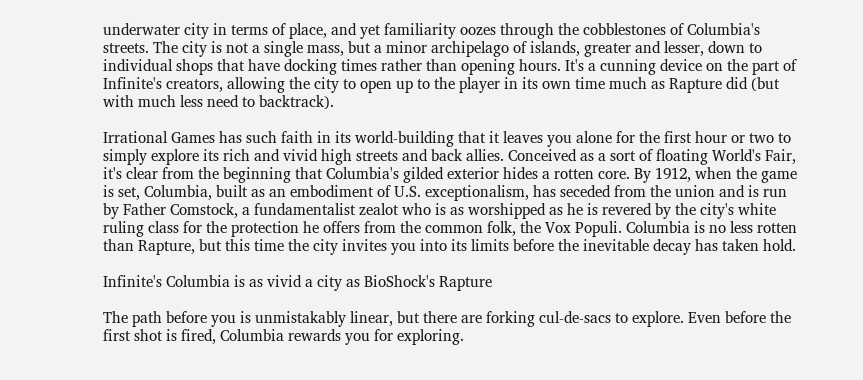underwater city in terms of place, and yet familiarity oozes through the cobblestones of Columbia's streets. The city is not a single mass, but a minor archipelago of islands, greater and lesser, down to individual shops that have docking times rather than opening hours. It's a cunning device on the part of Infinite's creators, allowing the city to open up to the player in its own time much as Rapture did (but with much less need to backtrack).

Irrational Games has such faith in its world-building that it leaves you alone for the first hour or two to simply explore its rich and vivid high streets and back allies. Conceived as a sort of floating World's Fair, it's clear from the beginning that Columbia's gilded exterior hides a rotten core. By 1912, when the game is set, Columbia, built as an embodiment of U.S. exceptionalism, has seceded from the union and is run by Father Comstock, a fundamentalist zealot who is as worshipped as he is revered by the city's white ruling class for the protection he offers from the common folk, the Vox Populi. Columbia is no less rotten than Rapture, but this time the city invites you into its limits before the inevitable decay has taken hold.

Infinite's Columbia is as vivid a city as BioShock's Rapture

The path before you is unmistakably linear, but there are forking cul-de-sacs to explore. Even before the first shot is fired, Columbia rewards you for exploring.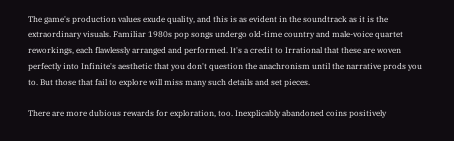The game's production values exude quality, and this is as evident in the soundtrack as it is the extraordinary visuals. Familiar 1980s pop songs undergo old-time country and male-voice quartet reworkings, each flawlessly arranged and performed. It's a credit to Irrational that these are woven perfectly into Infinite's aesthetic that you don't question the anachronism until the narrative prods you to. But those that fail to explore will miss many such details and set pieces.

There are more dubious rewards for exploration, too. Inexplicably abandoned coins positively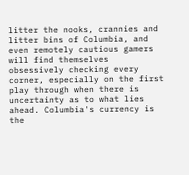litter the nooks, crannies and litter bins of Columbia, and even remotely cautious gamers will find themselves obsessively checking every corner, especially on the first play through when there is uncertainty as to what lies ahead. Columbia's currency is the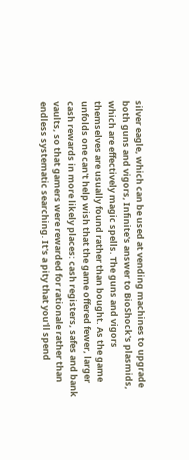silver eagle, which can be used at vending machines to upgrade both guns and vigors, Infinite's answer to BioShock's plasmids, which are effectively magic spells. The guns and vigors themselves are usually found rather than bought. As the game unfolds one can't help wish that the game offered fewer, larger cash rewards in more likely places: cash registers, safes and bank vaults, so that gamers were rewarded for rationale rather than endless systematic searching. It's a pity that you'll spend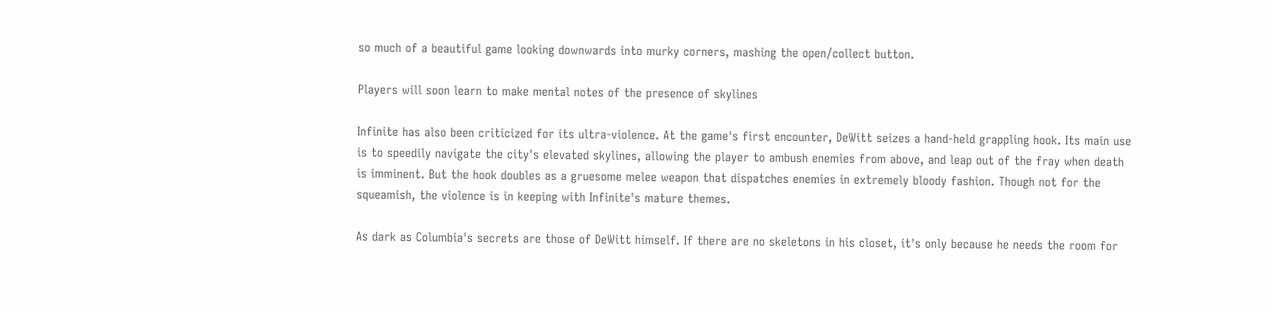so much of a beautiful game looking downwards into murky corners, mashing the open/collect button.

Players will soon learn to make mental notes of the presence of skylines

Infinite has also been criticized for its ultra-violence. At the game's first encounter, DeWitt seizes a hand-held grappling hook. Its main use is to speedily navigate the city's elevated skylines, allowing the player to ambush enemies from above, and leap out of the fray when death is imminent. But the hook doubles as a gruesome melee weapon that dispatches enemies in extremely bloody fashion. Though not for the squeamish, the violence is in keeping with Infinite's mature themes.

As dark as Columbia's secrets are those of DeWitt himself. If there are no skeletons in his closet, it's only because he needs the room for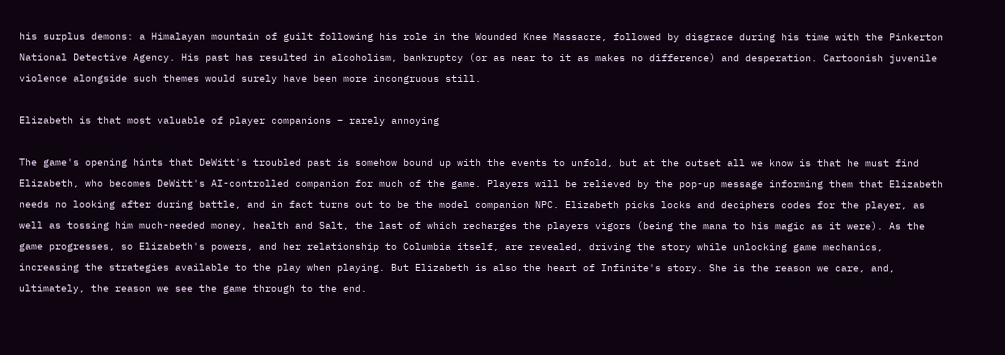his surplus demons: a Himalayan mountain of guilt following his role in the Wounded Knee Massacre, followed by disgrace during his time with the Pinkerton National Detective Agency. His past has resulted in alcoholism, bankruptcy (or as near to it as makes no difference) and desperation. Cartoonish juvenile violence alongside such themes would surely have been more incongruous still.

Elizabeth is that most valuable of player companions – rarely annoying

The game's opening hints that DeWitt's troubled past is somehow bound up with the events to unfold, but at the outset all we know is that he must find Elizabeth, who becomes DeWitt's AI-controlled companion for much of the game. Players will be relieved by the pop-up message informing them that Elizabeth needs no looking after during battle, and in fact turns out to be the model companion NPC. Elizabeth picks locks and deciphers codes for the player, as well as tossing him much-needed money, health and Salt, the last of which recharges the players vigors (being the mana to his magic as it were). As the game progresses, so Elizabeth's powers, and her relationship to Columbia itself, are revealed, driving the story while unlocking game mechanics, increasing the strategies available to the play when playing. But Elizabeth is also the heart of Infinite's story. She is the reason we care, and, ultimately, the reason we see the game through to the end.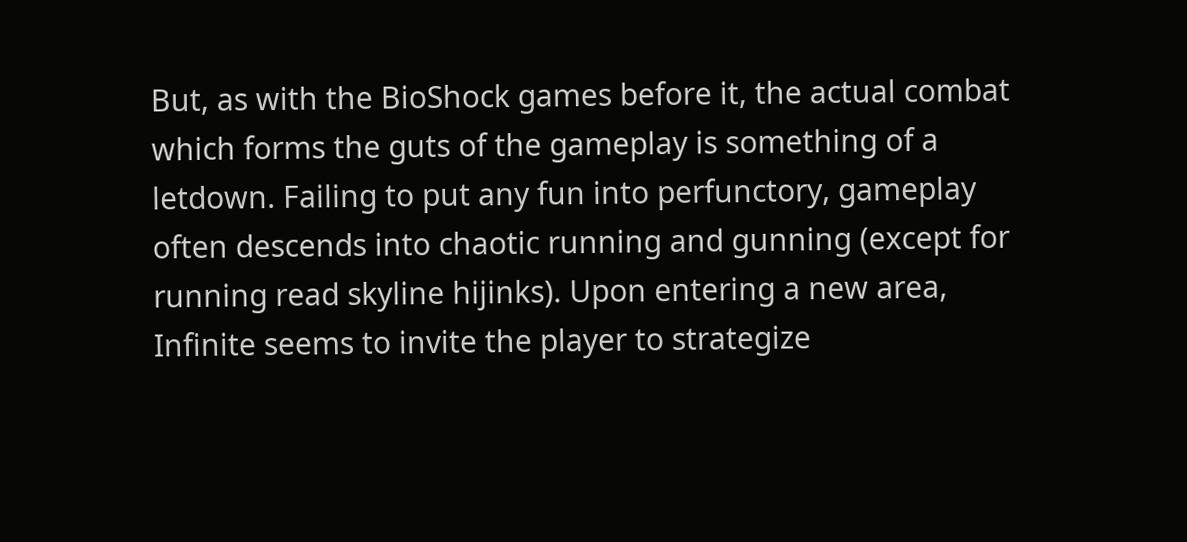But, as with the BioShock games before it, the actual combat which forms the guts of the gameplay is something of a letdown. Failing to put any fun into perfunctory, gameplay often descends into chaotic running and gunning (except for running read skyline hijinks). Upon entering a new area, Infinite seems to invite the player to strategize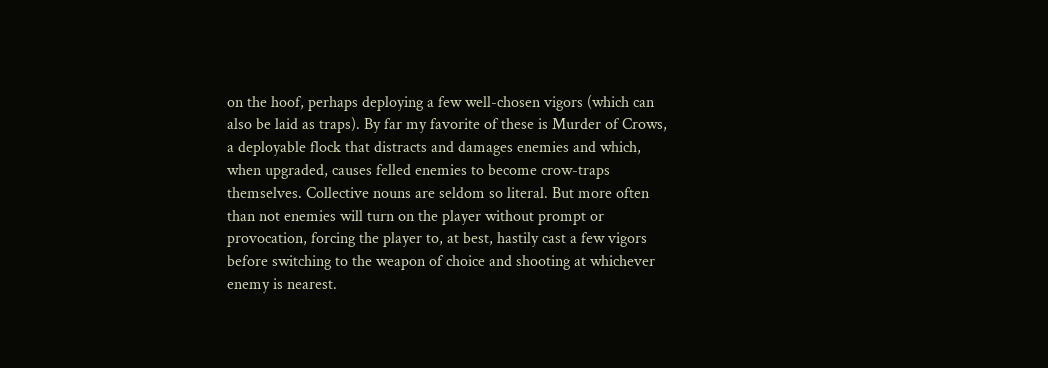on the hoof, perhaps deploying a few well-chosen vigors (which can also be laid as traps). By far my favorite of these is Murder of Crows, a deployable flock that distracts and damages enemies and which, when upgraded, causes felled enemies to become crow-traps themselves. Collective nouns are seldom so literal. But more often than not enemies will turn on the player without prompt or provocation, forcing the player to, at best, hastily cast a few vigors before switching to the weapon of choice and shooting at whichever enemy is nearest.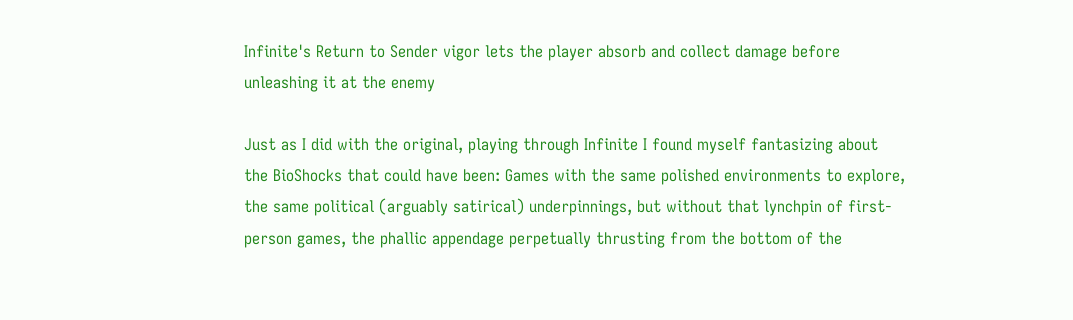Infinite's Return to Sender vigor lets the player absorb and collect damage before unleashing it at the enemy

Just as I did with the original, playing through Infinite I found myself fantasizing about the BioShocks that could have been: Games with the same polished environments to explore, the same political (arguably satirical) underpinnings, but without that lynchpin of first-person games, the phallic appendage perpetually thrusting from the bottom of the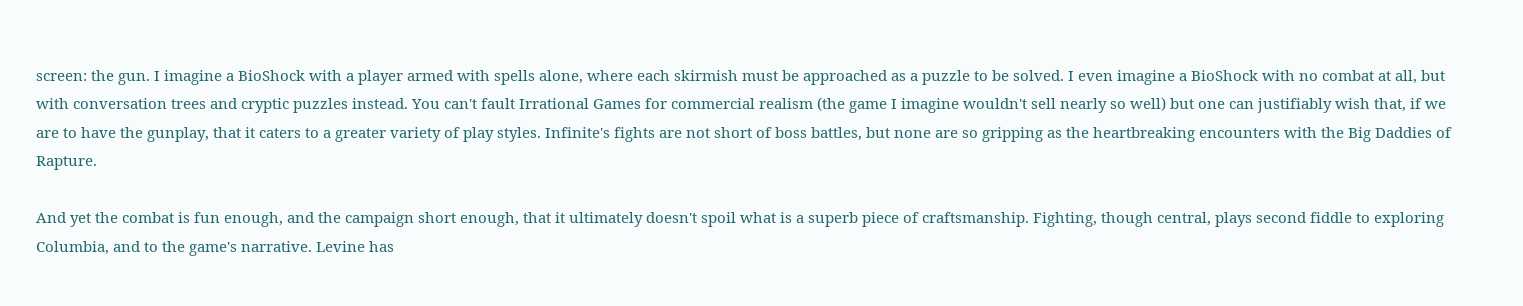screen: the gun. I imagine a BioShock with a player armed with spells alone, where each skirmish must be approached as a puzzle to be solved. I even imagine a BioShock with no combat at all, but with conversation trees and cryptic puzzles instead. You can't fault Irrational Games for commercial realism (the game I imagine wouldn't sell nearly so well) but one can justifiably wish that, if we are to have the gunplay, that it caters to a greater variety of play styles. Infinite's fights are not short of boss battles, but none are so gripping as the heartbreaking encounters with the Big Daddies of Rapture.

And yet the combat is fun enough, and the campaign short enough, that it ultimately doesn't spoil what is a superb piece of craftsmanship. Fighting, though central, plays second fiddle to exploring Columbia, and to the game's narrative. Levine has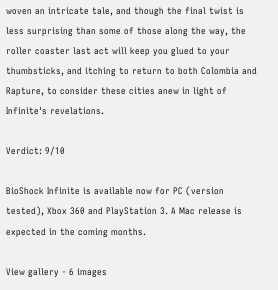woven an intricate tale, and though the final twist is less surprising than some of those along the way, the roller coaster last act will keep you glued to your thumbsticks, and itching to return to both Colombia and Rapture, to consider these cities anew in light of Infinite's revelations.

Verdict: 9/10

BioShock Infinite is available now for PC (version tested), Xbox 360 and PlayStation 3. A Mac release is expected in the coming months.

View gallery - 6 images